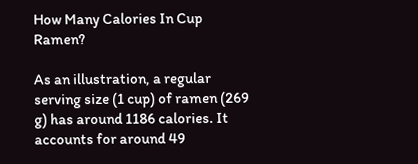How Many Calories In Cup Ramen?

As an illustration, a regular serving size (1 cup) of ramen (269 g) has around 1186 calories. It accounts for around 49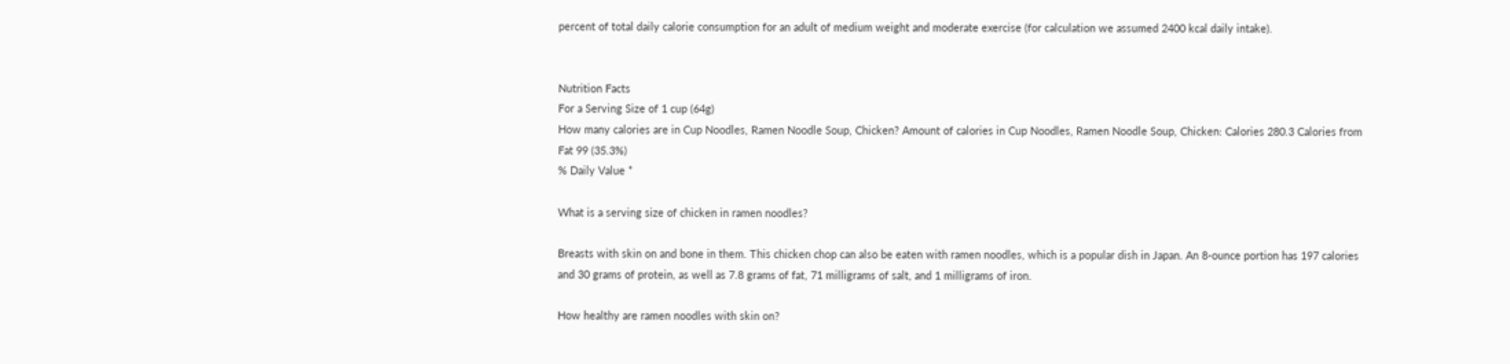percent of total daily calorie consumption for an adult of medium weight and moderate exercise (for calculation we assumed 2400 kcal daily intake).


Nutrition Facts
For a Serving Size of 1 cup (64g)
How many calories are in Cup Noodles, Ramen Noodle Soup, Chicken? Amount of calories in Cup Noodles, Ramen Noodle Soup, Chicken: Calories 280.3 Calories from Fat 99 (35.3%)
% Daily Value *

What is a serving size of chicken in ramen noodles?

Breasts with skin on and bone in them. This chicken chop can also be eaten with ramen noodles, which is a popular dish in Japan. An 8-ounce portion has 197 calories and 30 grams of protein, as well as 7.8 grams of fat, 71 milligrams of salt, and 1 milligrams of iron.

How healthy are ramen noodles with skin on?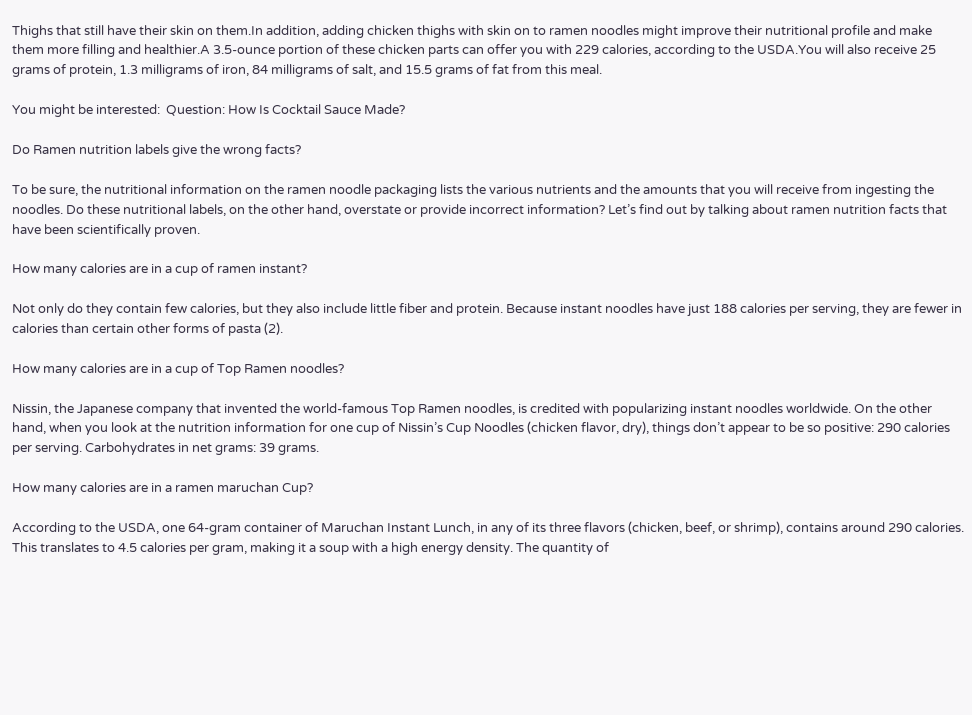Thighs that still have their skin on them.In addition, adding chicken thighs with skin on to ramen noodles might improve their nutritional profile and make them more filling and healthier.A 3.5-ounce portion of these chicken parts can offer you with 229 calories, according to the USDA.You will also receive 25 grams of protein, 1.3 milligrams of iron, 84 milligrams of salt, and 15.5 grams of fat from this meal.

You might be interested:  Question: How Is Cocktail Sauce Made?

Do Ramen nutrition labels give the wrong facts?

To be sure, the nutritional information on the ramen noodle packaging lists the various nutrients and the amounts that you will receive from ingesting the noodles. Do these nutritional labels, on the other hand, overstate or provide incorrect information? Let’s find out by talking about ramen nutrition facts that have been scientifically proven.

How many calories are in a cup of ramen instant?

Not only do they contain few calories, but they also include little fiber and protein. Because instant noodles have just 188 calories per serving, they are fewer in calories than certain other forms of pasta (2).

How many calories are in a cup of Top Ramen noodles?

Nissin, the Japanese company that invented the world-famous Top Ramen noodles, is credited with popularizing instant noodles worldwide. On the other hand, when you look at the nutrition information for one cup of Nissin’s Cup Noodles (chicken flavor, dry), things don’t appear to be so positive: 290 calories per serving. Carbohydrates in net grams: 39 grams.

How many calories are in a ramen maruchan Cup?

According to the USDA, one 64-gram container of Maruchan Instant Lunch, in any of its three flavors (chicken, beef, or shrimp), contains around 290 calories. This translates to 4.5 calories per gram, making it a soup with a high energy density. The quantity of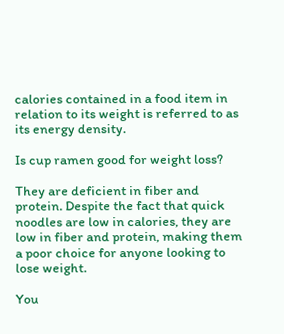calories contained in a food item in relation to its weight is referred to as its energy density.

Is cup ramen good for weight loss?

They are deficient in fiber and protein. Despite the fact that quick noodles are low in calories, they are low in fiber and protein, making them a poor choice for anyone looking to lose weight.

You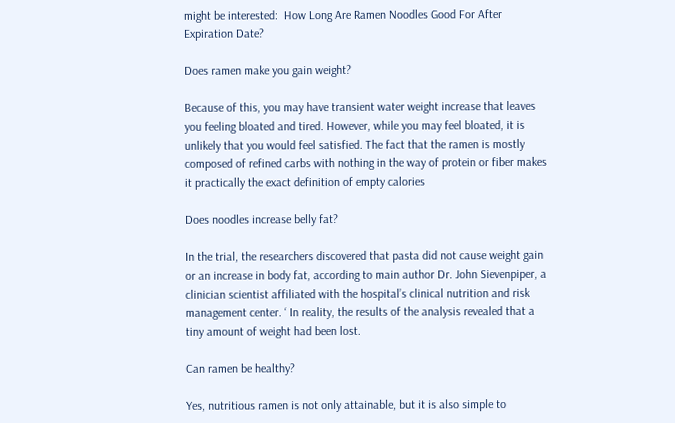might be interested:  How Long Are Ramen Noodles Good For After Expiration Date?

Does ramen make you gain weight?

Because of this, you may have transient water weight increase that leaves you feeling bloated and tired. However, while you may feel bloated, it is unlikely that you would feel satisfied. The fact that the ramen is mostly composed of refined carbs with nothing in the way of protein or fiber makes it practically the exact definition of empty calories

Does noodles increase belly fat?

In the trial, the researchers discovered that pasta did not cause weight gain or an increase in body fat, according to main author Dr. John Sievenpiper, a clinician scientist affiliated with the hospital’s clinical nutrition and risk management center. ‘ In reality, the results of the analysis revealed that a tiny amount of weight had been lost.

Can ramen be healthy?

Yes, nutritious ramen is not only attainable, but it is also simple to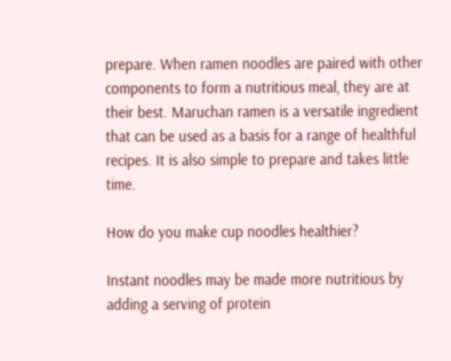prepare. When ramen noodles are paired with other components to form a nutritious meal, they are at their best. Maruchan ramen is a versatile ingredient that can be used as a basis for a range of healthful recipes. It is also simple to prepare and takes little time.

How do you make cup noodles healthier?

Instant noodles may be made more nutritious by adding a serving of protein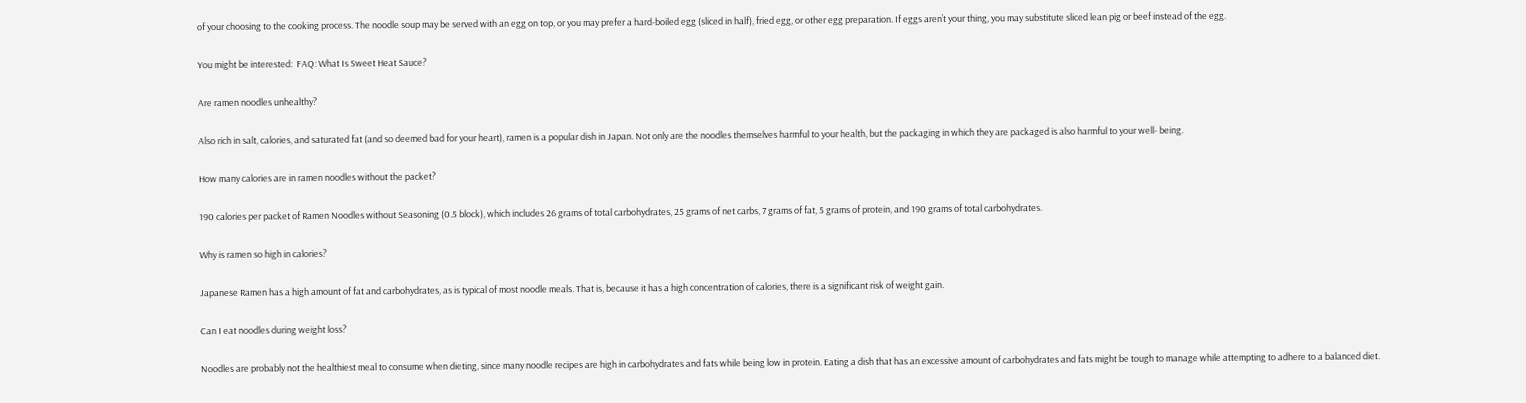of your choosing to the cooking process. The noodle soup may be served with an egg on top, or you may prefer a hard-boiled egg (sliced in half), fried egg, or other egg preparation. If eggs aren’t your thing, you may substitute sliced lean pig or beef instead of the egg.

You might be interested:  FAQ: What Is Sweet Heat Sauce?

Are ramen noodles unhealthy?

Also rich in salt, calories, and saturated fat (and so deemed bad for your heart), ramen is a popular dish in Japan. Not only are the noodles themselves harmful to your health, but the packaging in which they are packaged is also harmful to your well- being.

How many calories are in ramen noodles without the packet?

190 calories per packet of Ramen Noodles without Seasoning (0.5 block), which includes 26 grams of total carbohydrates, 25 grams of net carbs, 7 grams of fat, 5 grams of protein, and 190 grams of total carbohydrates.

Why is ramen so high in calories?

Japanese Ramen has a high amount of fat and carbohydrates, as is typical of most noodle meals. That is, because it has a high concentration of calories, there is a significant risk of weight gain.

Can I eat noodles during weight loss?

Noodles are probably not the healthiest meal to consume when dieting, since many noodle recipes are high in carbohydrates and fats while being low in protein. Eating a dish that has an excessive amount of carbohydrates and fats might be tough to manage while attempting to adhere to a balanced diet.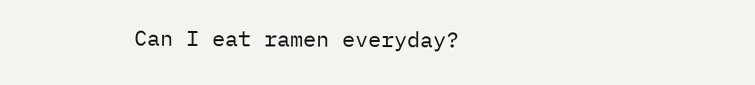Can I eat ramen everyday?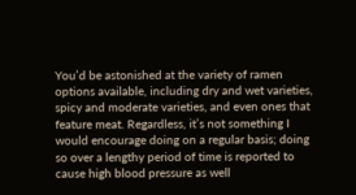You’d be astonished at the variety of ramen options available, including dry and wet varieties, spicy and moderate varieties, and even ones that feature meat. Regardless, it’s not something I would encourage doing on a regular basis; doing so over a lengthy period of time is reported to cause high blood pressure as well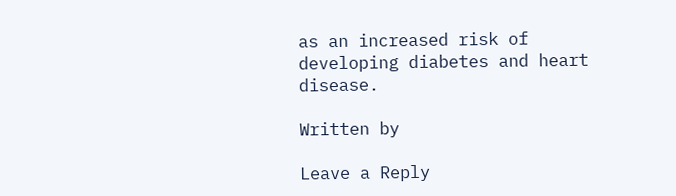as an increased risk of developing diabetes and heart disease.

Written by

Leave a Reply